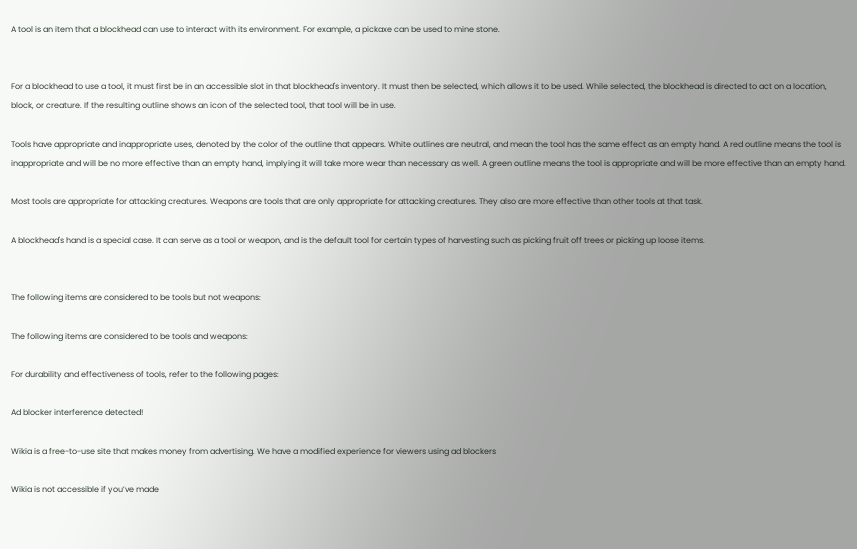A tool is an item that a blockhead can use to interact with its environment. For example, a pickaxe can be used to mine stone.


For a blockhead to use a tool, it must first be in an accessible slot in that blockhead's inventory. It must then be selected, which allows it to be used. While selected, the blockhead is directed to act on a location, block, or creature. If the resulting outline shows an icon of the selected tool, that tool will be in use.

Tools have appropriate and inappropriate uses, denoted by the color of the outline that appears. White outlines are neutral, and mean the tool has the same effect as an empty hand. A red outline means the tool is inappropriate and will be no more effective than an empty hand, implying it will take more wear than necessary as well. A green outline means the tool is appropriate and will be more effective than an empty hand.

Most tools are appropriate for attacking creatures. Weapons are tools that are only appropriate for attacking creatures. They also are more effective than other tools at that task.

A blockhead's hand is a special case. It can serve as a tool or weapon, and is the default tool for certain types of harvesting such as picking fruit off trees or picking up loose items.


The following items are considered to be tools but not weapons:

The following items are considered to be tools and weapons:

For durability and effectiveness of tools, refer to the following pages:

Ad blocker interference detected!

Wikia is a free-to-use site that makes money from advertising. We have a modified experience for viewers using ad blockers

Wikia is not accessible if you’ve made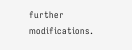further modifications.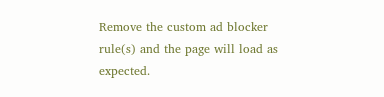Remove the custom ad blocker rule(s) and the page will load as expected.